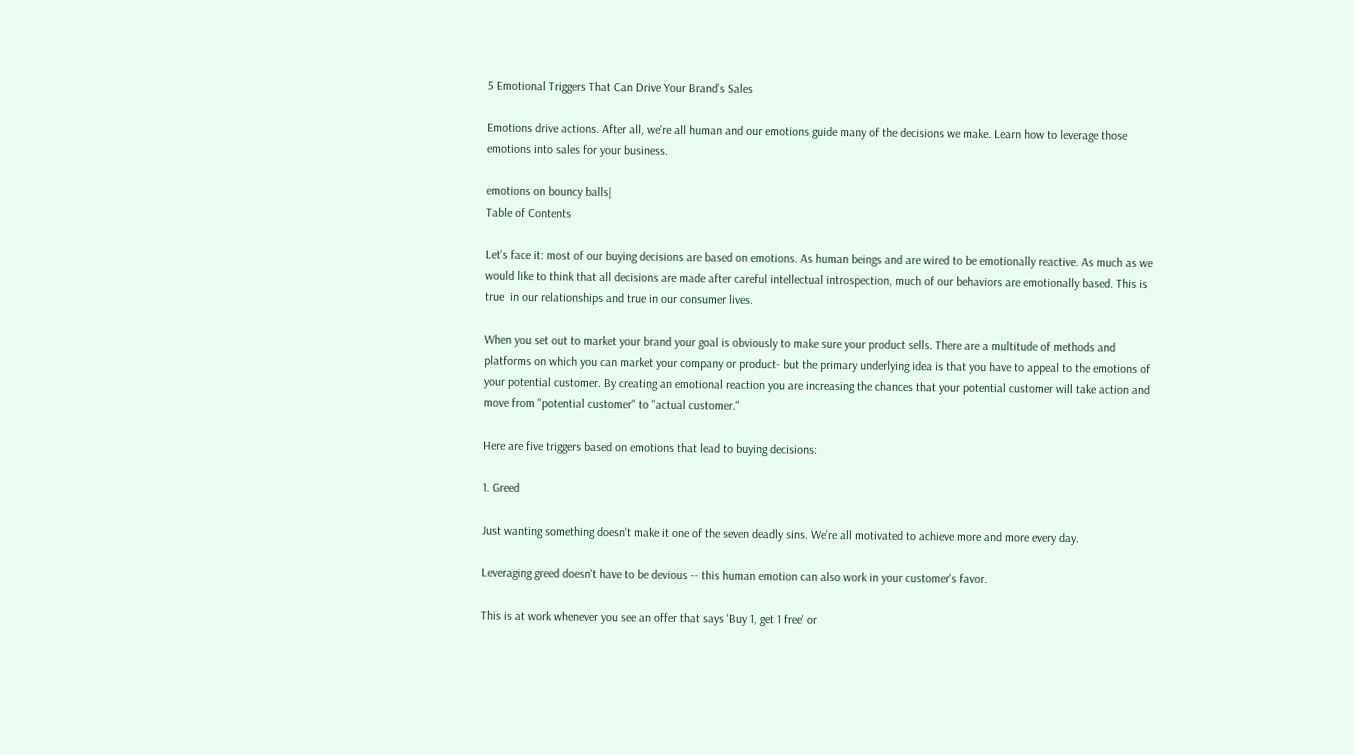5 Emotional Triggers That Can Drive Your Brand's Sales

Emotions drive actions. After all, we're all human and our emotions guide many of the decisions we make. Learn how to leverage those emotions into sales for your business.

emotions on bouncy balls|
Table of Contents

Let's face it: most of our buying decisions are based on emotions. As human beings and are wired to be emotionally reactive. As much as we would like to think that all decisions are made after careful intellectual introspection, much of our behaviors are emotionally based. This is true  in our relationships and true in our consumer lives.

When you set out to market your brand your goal is obviously to make sure your product sells. There are a multitude of methods and platforms on which you can market your company or product- but the primary underlying idea is that you have to appeal to the emotions of your potential customer. By creating an emotional reaction you are increasing the chances that your potential customer will take action and move from "potential customer" to "actual customer."

Here are five triggers based on emotions that lead to buying decisions:

1. Greed

Just wanting something doesn't make it one of the seven deadly sins. We're all motivated to achieve more and more every day.

Leveraging greed doesn't have to be devious -- this human emotion can also work in your customer's favor.

This is at work whenever you see an offer that says 'Buy 1, get 1 free' or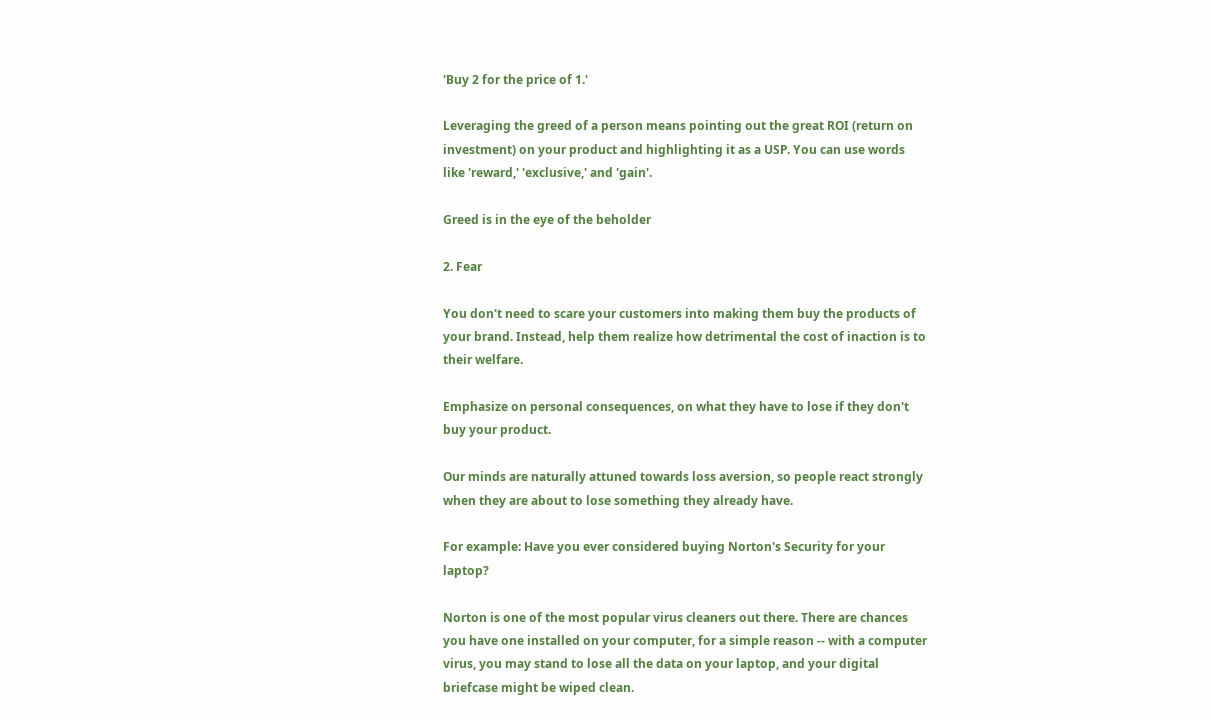'Buy 2 for the price of 1.'

Leveraging the greed of a person means pointing out the great ROI (return on investment) on your product and highlighting it as a USP. You can use words like 'reward,' 'exclusive,' and 'gain'.

Greed is in the eye of the beholder

2. Fear

You don't need to scare your customers into making them buy the products of your brand. Instead, help them realize how detrimental the cost of inaction is to their welfare.

Emphasize on personal consequences, on what they have to lose if they don't buy your product.

Our minds are naturally attuned towards loss aversion, so people react strongly when they are about to lose something they already have.

For example: Have you ever considered buying Norton's Security for your laptop?

Norton is one of the most popular virus cleaners out there. There are chances you have one installed on your computer, for a simple reason -- with a computer virus, you may stand to lose all the data on your laptop, and your digital briefcase might be wiped clean.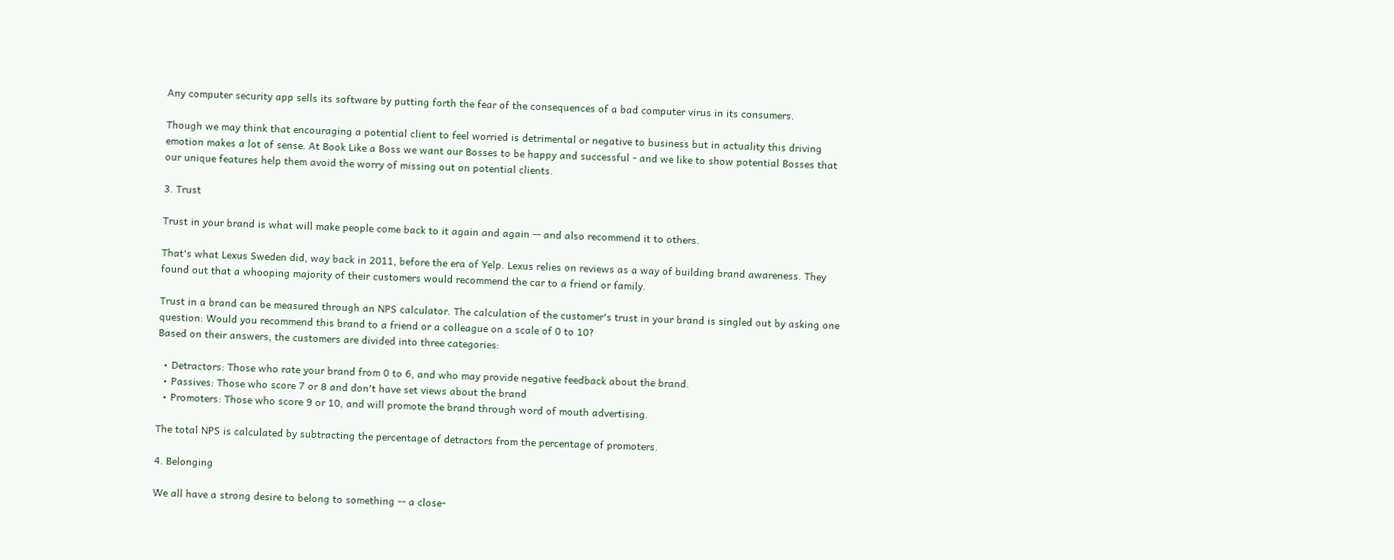Any computer security app sells its software by putting forth the fear of the consequences of a bad computer virus in its consumers.

Though we may think that encouraging a potential client to feel worried is detrimental or negative to business but in actuality this driving emotion makes a lot of sense. At Book Like a Boss we want our Bosses to be happy and successful - and we like to show potential Bosses that our unique features help them avoid the worry of missing out on potential clients.

3. Trust

Trust in your brand is what will make people come back to it again and again -- and also recommend it to others.

That's what Lexus Sweden did, way back in 2011, before the era of Yelp. Lexus relies on reviews as a way of building brand awareness. They found out that a whooping majority of their customers would recommend the car to a friend or family.

Trust in a brand can be measured through an NPS calculator. The calculation of the customer's trust in your brand is singled out by asking one question: Would you recommend this brand to a friend or a colleague on a scale of 0 to 10?
Based on their answers, the customers are divided into three categories:

  • Detractors: Those who rate your brand from 0 to 6, and who may provide negative feedback about the brand.
  • Passives: Those who score 7 or 8 and don't have set views about the brand
  • Promoters: Those who score 9 or 10, and will promote the brand through word of mouth advertising.

The total NPS is calculated by subtracting the percentage of detractors from the percentage of promoters.

4. Belonging

We all have a strong desire to belong to something -- a close-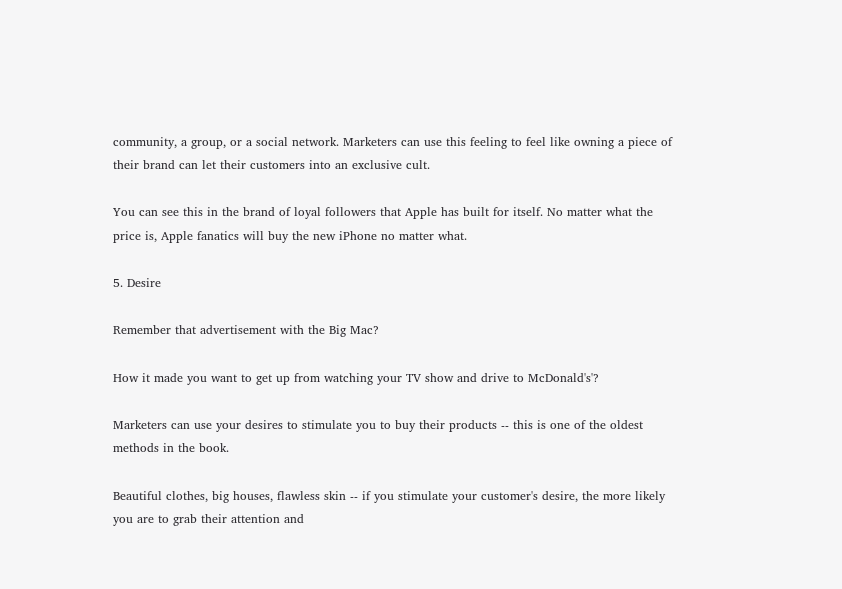community, a group, or a social network. Marketers can use this feeling to feel like owning a piece of their brand can let their customers into an exclusive cult.

You can see this in the brand of loyal followers that Apple has built for itself. No matter what the price is, Apple fanatics will buy the new iPhone no matter what.

5. Desire

Remember that advertisement with the Big Mac?

How it made you want to get up from watching your TV show and drive to McDonald's'?

Marketers can use your desires to stimulate you to buy their products -- this is one of the oldest methods in the book.

Beautiful clothes, big houses, flawless skin -- if you stimulate your customer's desire, the more likely you are to grab their attention and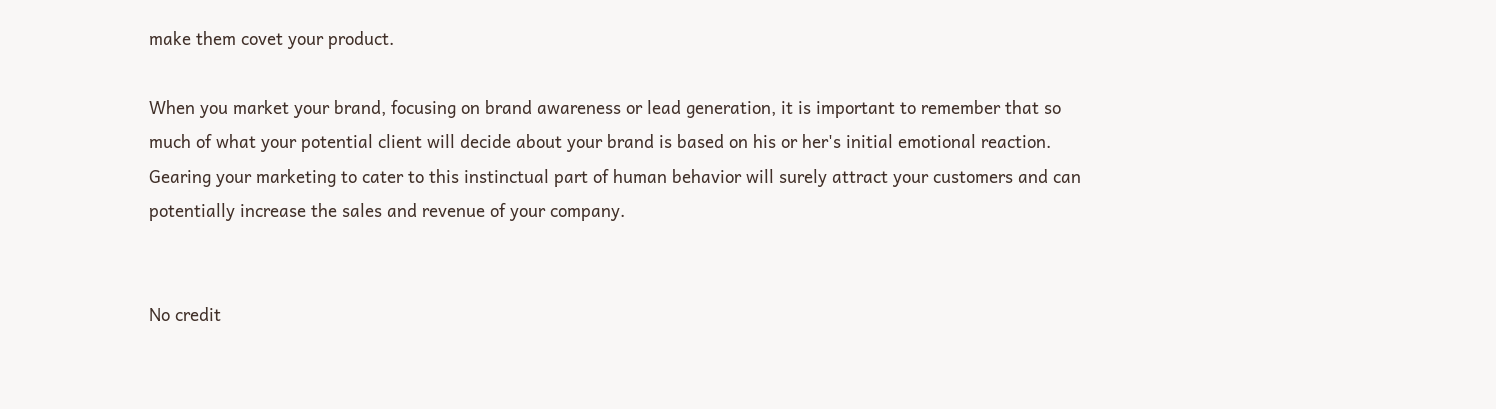make them covet your product.

When you market your brand, focusing on brand awareness or lead generation, it is important to remember that so much of what your potential client will decide about your brand is based on his or her's initial emotional reaction. Gearing your marketing to cater to this instinctual part of human behavior will surely attract your customers and can potentially increase the sales and revenue of your company.


No credit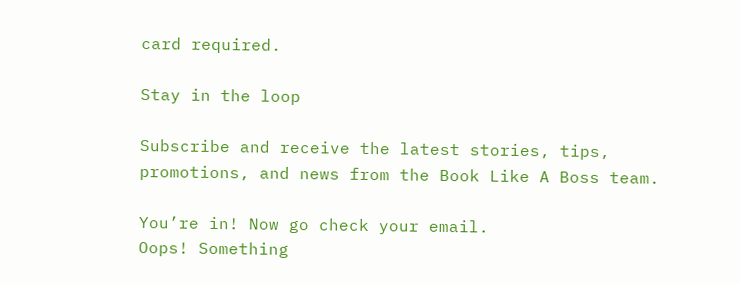card required.

Stay in the loop

Subscribe and receive the latest stories, tips, promotions, and news from the Book Like A Boss team.

You’re in! Now go check your email.
Oops! Something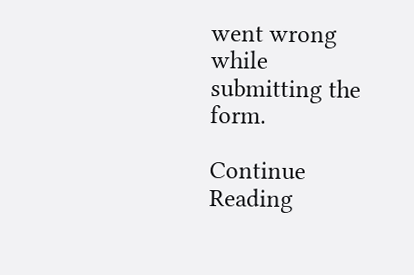went wrong while submitting the form.

Continue Reading